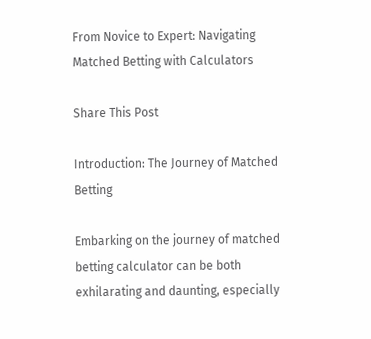From Novice to Expert: Navigating Matched Betting with Calculators

Share This Post

Introduction: The Journey of Matched Betting

Embarking on the journey of matched betting calculator can be both exhilarating and daunting, especially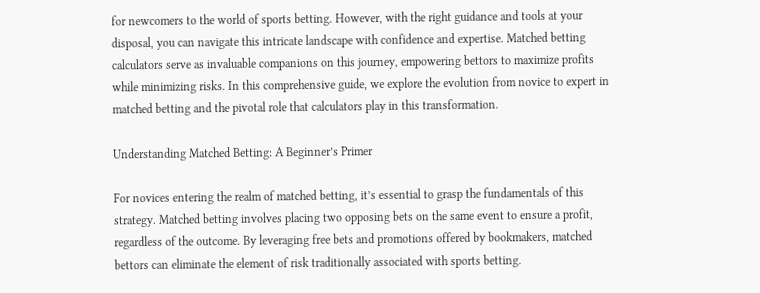for newcomers to the world of sports betting. However, with the right guidance and tools at your disposal, you can navigate this intricate landscape with confidence and expertise. Matched betting calculators serve as invaluable companions on this journey, empowering bettors to maximize profits while minimizing risks. In this comprehensive guide, we explore the evolution from novice to expert in matched betting and the pivotal role that calculators play in this transformation.

Understanding Matched Betting: A Beginner’s Primer

For novices entering the realm of matched betting, it’s essential to grasp the fundamentals of this strategy. Matched betting involves placing two opposing bets on the same event to ensure a profit, regardless of the outcome. By leveraging free bets and promotions offered by bookmakers, matched bettors can eliminate the element of risk traditionally associated with sports betting.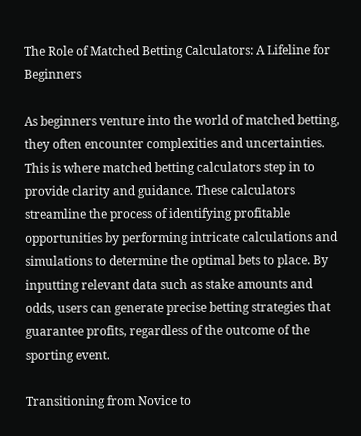The Role of Matched Betting Calculators: A Lifeline for Beginners

As beginners venture into the world of matched betting, they often encounter complexities and uncertainties. This is where matched betting calculators step in to provide clarity and guidance. These calculators streamline the process of identifying profitable opportunities by performing intricate calculations and simulations to determine the optimal bets to place. By inputting relevant data such as stake amounts and odds, users can generate precise betting strategies that guarantee profits, regardless of the outcome of the sporting event.

Transitioning from Novice to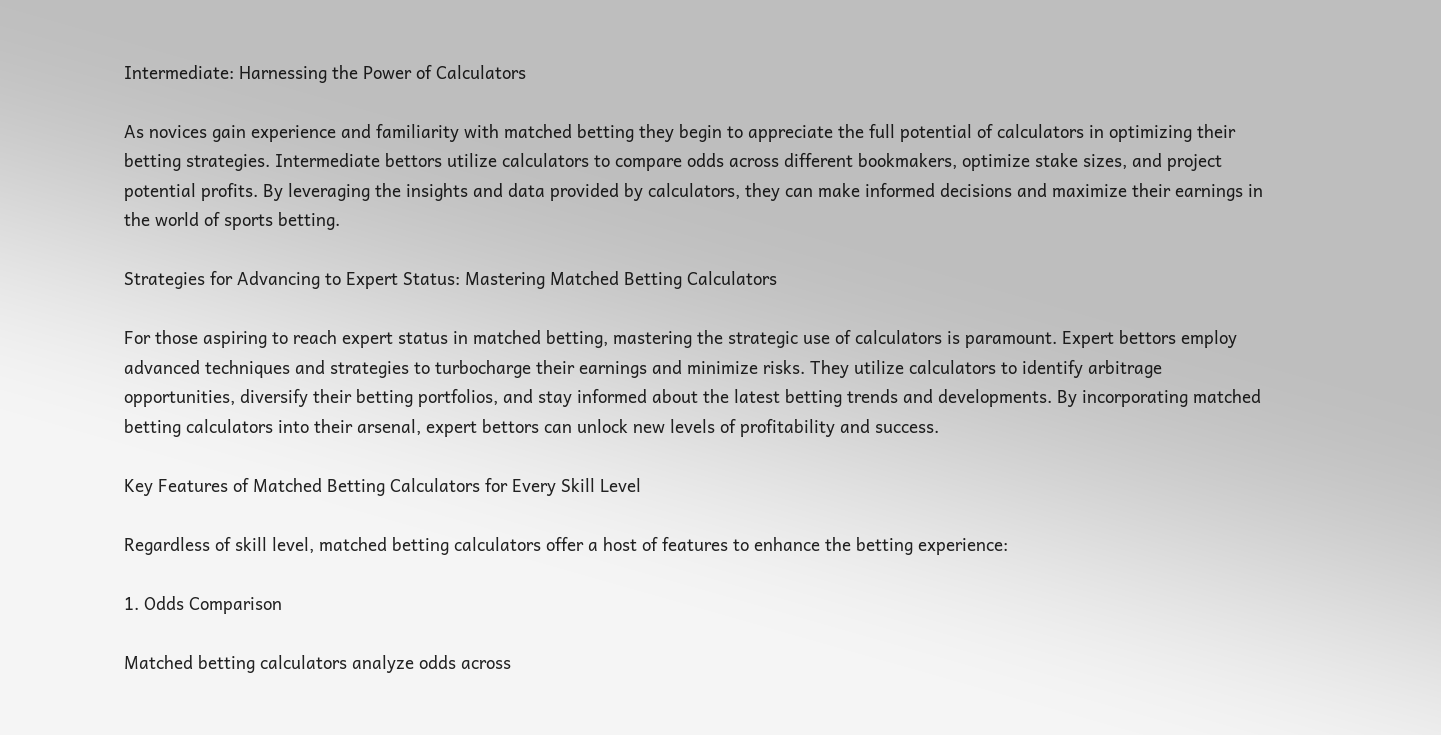Intermediate: Harnessing the Power of Calculators

As novices gain experience and familiarity with matched betting they begin to appreciate the full potential of calculators in optimizing their betting strategies. Intermediate bettors utilize calculators to compare odds across different bookmakers, optimize stake sizes, and project potential profits. By leveraging the insights and data provided by calculators, they can make informed decisions and maximize their earnings in the world of sports betting.

Strategies for Advancing to Expert Status: Mastering Matched Betting Calculators

For those aspiring to reach expert status in matched betting, mastering the strategic use of calculators is paramount. Expert bettors employ advanced techniques and strategies to turbocharge their earnings and minimize risks. They utilize calculators to identify arbitrage opportunities, diversify their betting portfolios, and stay informed about the latest betting trends and developments. By incorporating matched betting calculators into their arsenal, expert bettors can unlock new levels of profitability and success.

Key Features of Matched Betting Calculators for Every Skill Level

Regardless of skill level, matched betting calculators offer a host of features to enhance the betting experience:

1. Odds Comparison

Matched betting calculators analyze odds across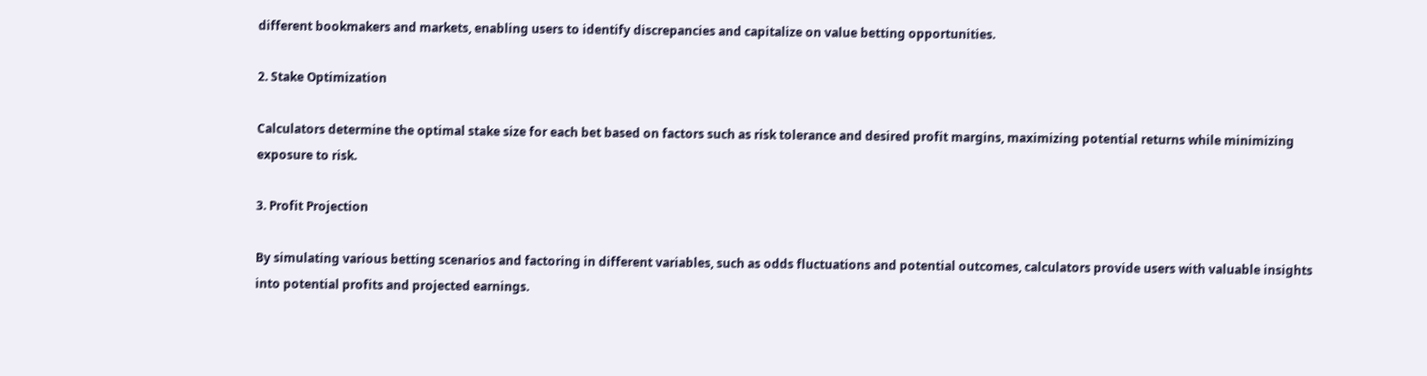different bookmakers and markets, enabling users to identify discrepancies and capitalize on value betting opportunities.

2. Stake Optimization

Calculators determine the optimal stake size for each bet based on factors such as risk tolerance and desired profit margins, maximizing potential returns while minimizing exposure to risk.

3. Profit Projection

By simulating various betting scenarios and factoring in different variables, such as odds fluctuations and potential outcomes, calculators provide users with valuable insights into potential profits and projected earnings.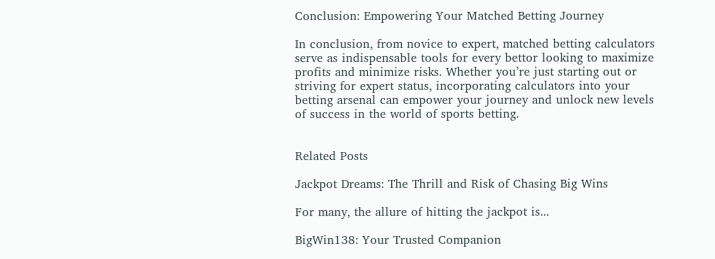Conclusion: Empowering Your Matched Betting Journey

In conclusion, from novice to expert, matched betting calculators serve as indispensable tools for every bettor looking to maximize profits and minimize risks. Whether you’re just starting out or striving for expert status, incorporating calculators into your betting arsenal can empower your journey and unlock new levels of success in the world of sports betting.


Related Posts

Jackpot Dreams: The Thrill and Risk of Chasing Big Wins

For many, the allure of hitting the jackpot is...

BigWin138: Your Trusted Companion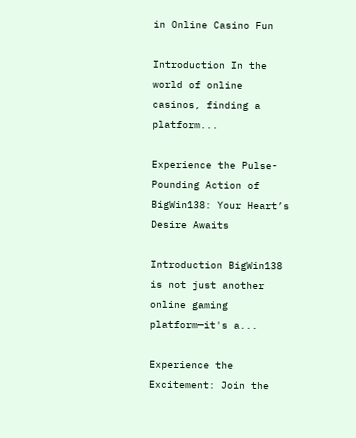in Online Casino Fun

Introduction In the world of online casinos, finding a platform...

Experience the Pulse-Pounding Action of BigWin138: Your Heart’s Desire Awaits

Introduction BigWin138 is not just another online gaming platform—it's a...

Experience the Excitement: Join the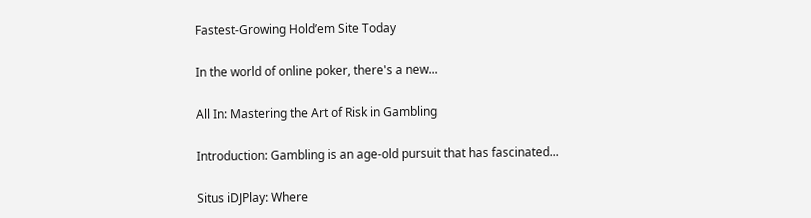Fastest-Growing Hold’em Site Today

In the world of online poker, there's a new...

All In: Mastering the Art of Risk in Gambling

Introduction: Gambling is an age-old pursuit that has fascinated...

Situs iDJPlay: Where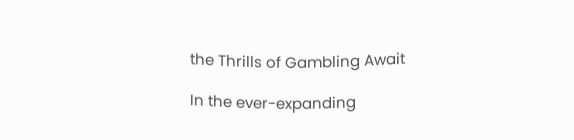the Thrills of Gambling Await

In the ever-expanding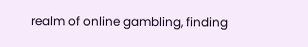realm of online gambling, finding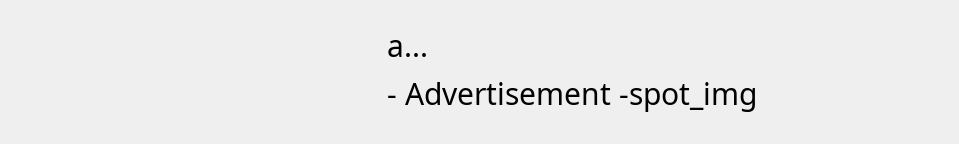a...
- Advertisement -spot_img